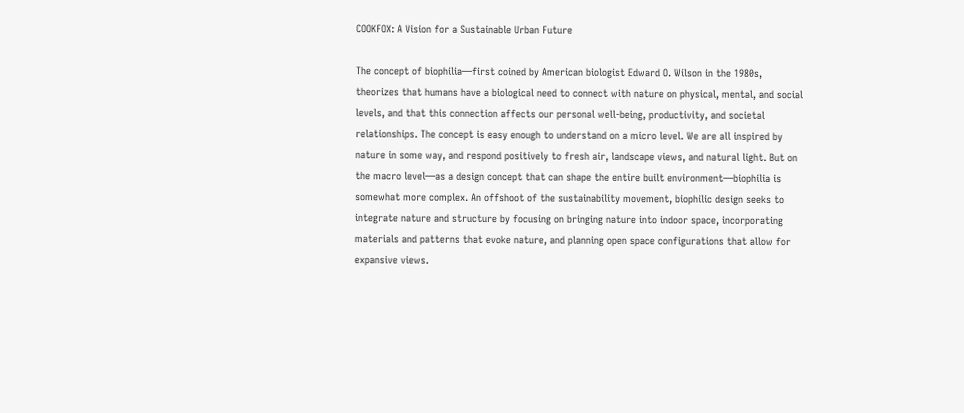COOKFOX: A Vision for a Sustainable Urban Future

The concept of biophilia—first coined by American biologist Edward O. Wilson in the 1980s, theorizes that humans have a biological need to connect with nature on physical, mental, and social levels, and that this connection affects our personal well-being, productivity, and societal relationships. The concept is easy enough to understand on a micro level. We are all inspired by nature in some way, and respond positively to fresh air, landscape views, and natural light. But on the macro level—as a design concept that can shape the entire built environment—biophilia is somewhat more complex. An offshoot of the sustainability movement, biophilic design seeks to integrate nature and structure by focusing on bringing nature into indoor space, incorporating materials and patterns that evoke nature, and planning open space configurations that allow for expansive views.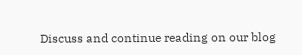Discuss and continue reading on our blog